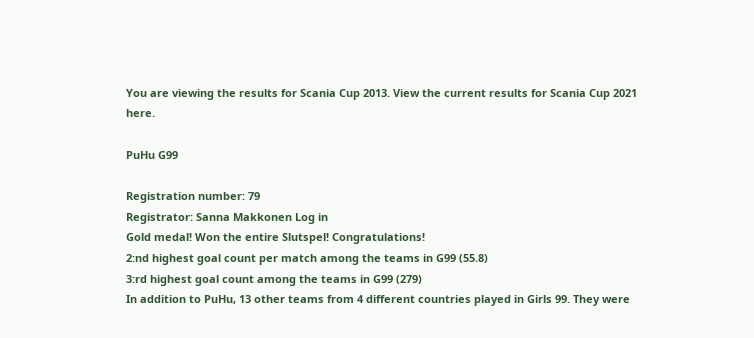You are viewing the results for Scania Cup 2013. View the current results for Scania Cup 2021 here.

PuHu G99

Registration number: 79
Registrator: Sanna Makkonen Log in
Gold medal! Won the entire Slutspel! Congratulations!
2:nd highest goal count per match among the teams in G99 (55.8)
3:rd highest goal count among the teams in G99 (279)
In addition to PuHu, 13 other teams from 4 different countries played in Girls 99. They were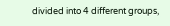divided into 4 different groups,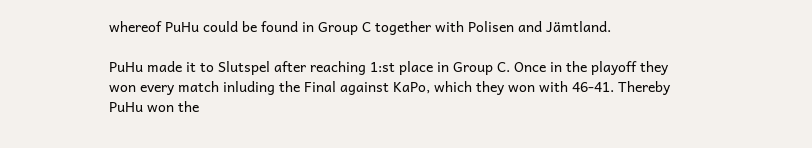whereof PuHu could be found in Group C together with Polisen and Jämtland.

PuHu made it to Slutspel after reaching 1:st place in Group C. Once in the playoff they won every match inluding the Final against KaPo, which they won with 46-41. Thereby PuHu won the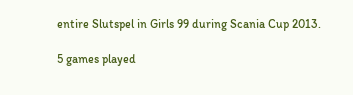entire Slutspel in Girls 99 during Scania Cup 2013.

5 games played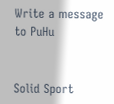Write a message to PuHu


Solid Sport